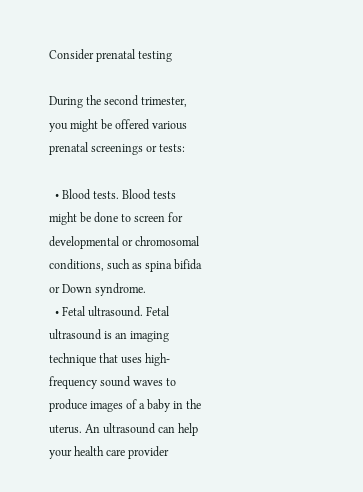Consider prenatal testing

During the second trimester, you might be offered various prenatal screenings or tests:

  • Blood tests. Blood tests might be done to screen for developmental or chromosomal conditions, such as spina bifida or Down syndrome.
  • Fetal ultrasound. Fetal ultrasound is an imaging technique that uses high-frequency sound waves to produce images of a baby in the uterus. An ultrasound can help your health care provider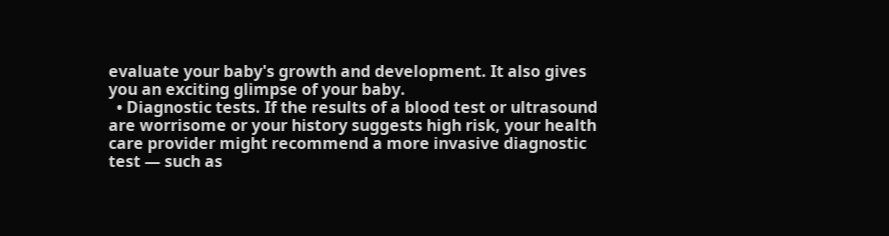evaluate your baby's growth and development. It also gives you an exciting glimpse of your baby.
  • Diagnostic tests. If the results of a blood test or ultrasound are worrisome or your history suggests high risk, your health care provider might recommend a more invasive diagnostic test — such as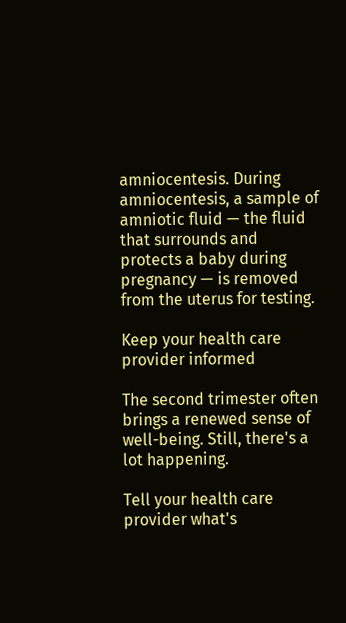amniocentesis. During amniocentesis, a sample of amniotic fluid — the fluid that surrounds and protects a baby during pregnancy — is removed from the uterus for testing.

Keep your health care provider informed

The second trimester often brings a renewed sense of well-being. Still, there's a lot happening.

Tell your health care provider what's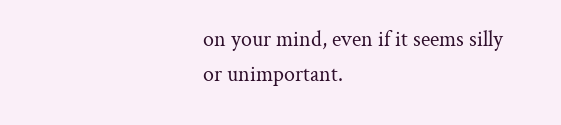on your mind, even if it seems silly or unimportant.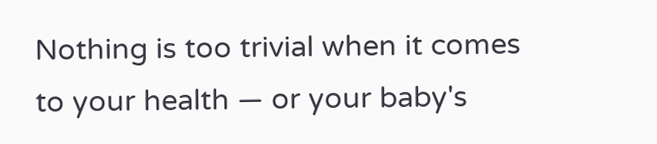Nothing is too trivial when it comes to your health — or your baby's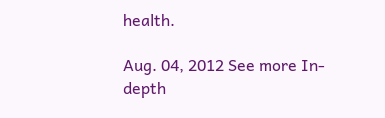health.

Aug. 04, 2012 See more In-depth